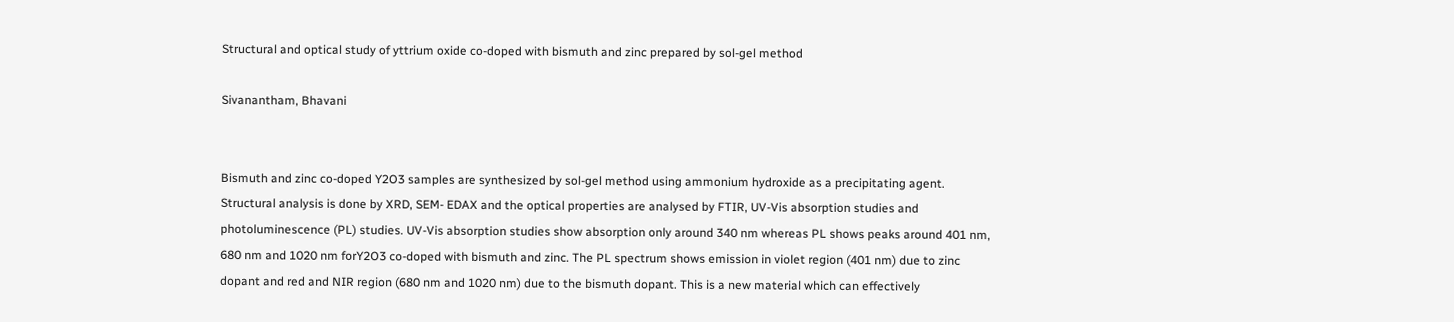Structural and optical study of yttrium oxide co-doped with bismuth and zinc prepared by sol-gel method

Sivanantham, Bhavani


Bismuth and zinc co-doped Y2O3 samples are synthesized by sol-gel method using ammonium hydroxide as a precipitating agent. Structural analysis is done by XRD, SEM- EDAX and the optical properties are analysed by FTIR, UV-Vis absorption studies and photoluminescence (PL) studies. UV-Vis absorption studies show absorption only around 340 nm whereas PL shows peaks around 401 nm, 680 nm and 1020 nm forY2O3 co-doped with bismuth and zinc. The PL spectrum shows emission in violet region (401 nm) due to zinc dopant and red and NIR region (680 nm and 1020 nm) due to the bismuth dopant. This is a new material which can effectively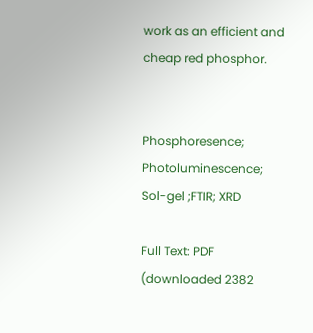work as an efficient and cheap red phosphor.


Phosphoresence; Photoluminescence; Sol-gel ;FTIR; XRD

Full Text: PDF (downloaded 2382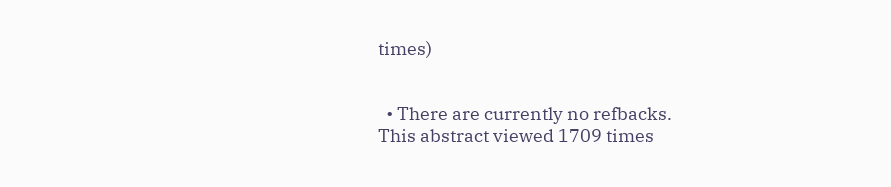times)


  • There are currently no refbacks.
This abstract viewed 1709 times